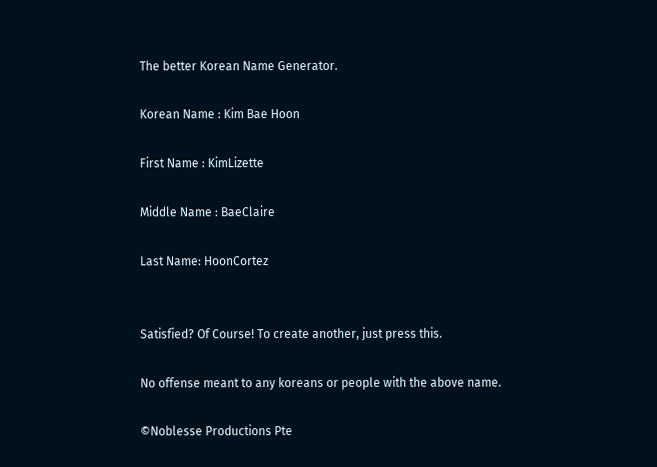The better Korean Name Generator.

Korean Name : Kim Bae Hoon

First Name : KimLizette

Middle Name : BaeClaire

Last Name: HoonCortez


Satisfied? Of Course! To create another, just press this.

No offense meant to any koreans or people with the above name.

©Noblesse Productions Pte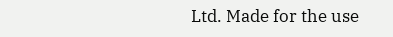Ltd. Made for the use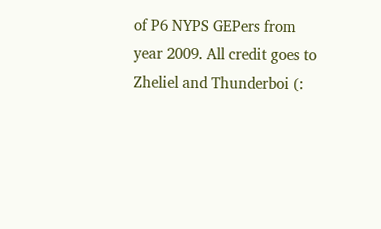of P6 NYPS GEPers from year 2009. All credit goes to Zheliel and Thunderboi (: